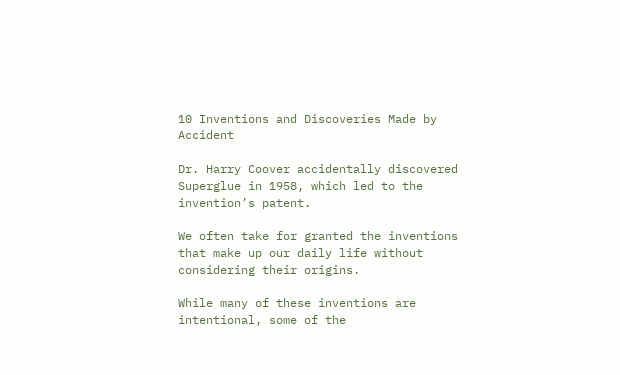10 Inventions and Discoveries Made by Accident

Dr. Harry Coover accidentally discovered Superglue in 1958, which led to the invention’s patent.

We often take for granted the inventions that make up our daily life without considering their origins.

While many of these inventions are intentional, some of the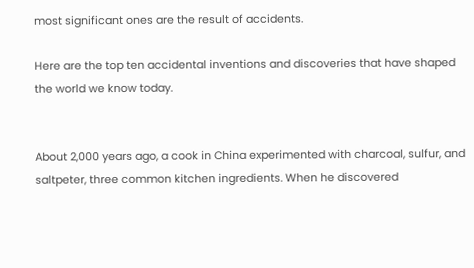most significant ones are the result of accidents.

Here are the top ten accidental inventions and discoveries that have shaped the world we know today.


About 2,000 years ago, a cook in China experimented with charcoal, sulfur, and saltpeter, three common kitchen ingredients. When he discovered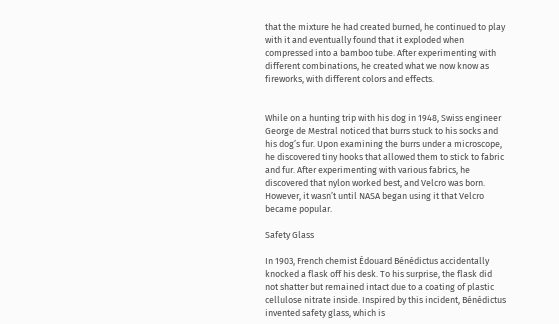that the mixture he had created burned, he continued to play with it and eventually found that it exploded when compressed into a bamboo tube. After experimenting with different combinations, he created what we now know as fireworks, with different colors and effects.


While on a hunting trip with his dog in 1948, Swiss engineer George de Mestral noticed that burrs stuck to his socks and his dog’s fur. Upon examining the burrs under a microscope, he discovered tiny hooks that allowed them to stick to fabric and fur. After experimenting with various fabrics, he discovered that nylon worked best, and Velcro was born. However, it wasn’t until NASA began using it that Velcro became popular.

Safety Glass

In 1903, French chemist Édouard Bénédictus accidentally knocked a flask off his desk. To his surprise, the flask did not shatter but remained intact due to a coating of plastic cellulose nitrate inside. Inspired by this incident, Bénédictus invented safety glass, which is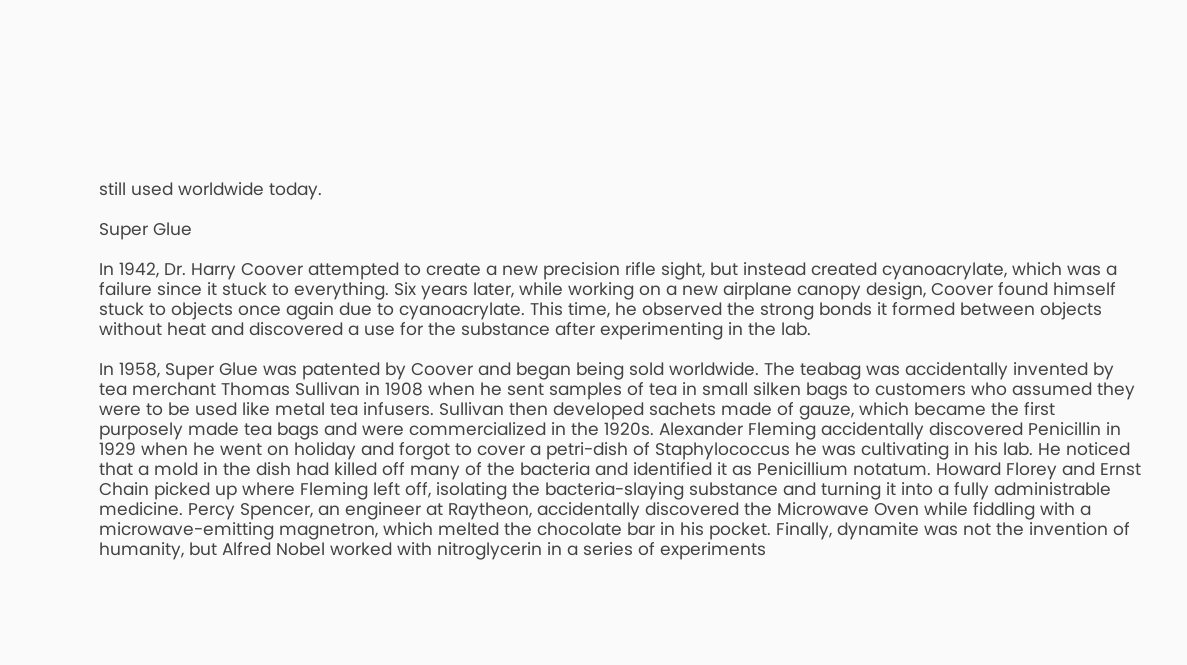still used worldwide today.

Super Glue

In 1942, Dr. Harry Coover attempted to create a new precision rifle sight, but instead created cyanoacrylate, which was a failure since it stuck to everything. Six years later, while working on a new airplane canopy design, Coover found himself stuck to objects once again due to cyanoacrylate. This time, he observed the strong bonds it formed between objects without heat and discovered a use for the substance after experimenting in the lab.

In 1958, Super Glue was patented by Coover and began being sold worldwide. The teabag was accidentally invented by tea merchant Thomas Sullivan in 1908 when he sent samples of tea in small silken bags to customers who assumed they were to be used like metal tea infusers. Sullivan then developed sachets made of gauze, which became the first purposely made tea bags and were commercialized in the 1920s. Alexander Fleming accidentally discovered Penicillin in 1929 when he went on holiday and forgot to cover a petri-dish of Staphylococcus he was cultivating in his lab. He noticed that a mold in the dish had killed off many of the bacteria and identified it as Penicillium notatum. Howard Florey and Ernst Chain picked up where Fleming left off, isolating the bacteria-slaying substance and turning it into a fully administrable medicine. Percy Spencer, an engineer at Raytheon, accidentally discovered the Microwave Oven while fiddling with a microwave-emitting magnetron, which melted the chocolate bar in his pocket. Finally, dynamite was not the invention of humanity, but Alfred Nobel worked with nitroglycerin in a series of experiments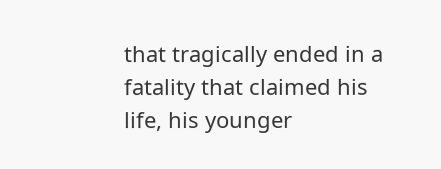that tragically ended in a fatality that claimed his life, his younger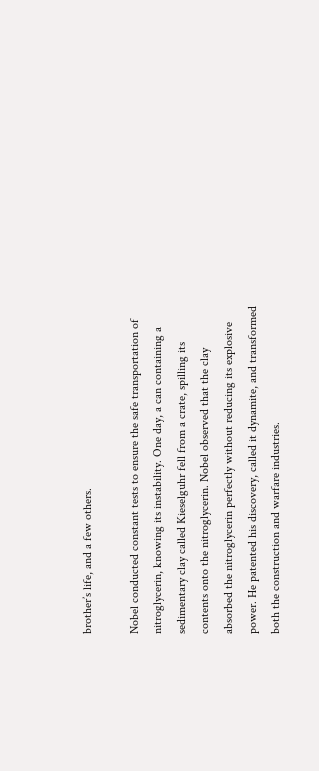brother’s life, and a few others.

Nobel conducted constant tests to ensure the safe transportation of nitroglycerin, knowing its instability. One day, a can containing a sedimentary clay called Kieselguhr fell from a crate, spilling its contents onto the nitroglycerin. Nobel observed that the clay absorbed the nitroglycerin perfectly without reducing its explosive power. He patented his discovery, called it dynamite, and transformed both the construction and warfare industries.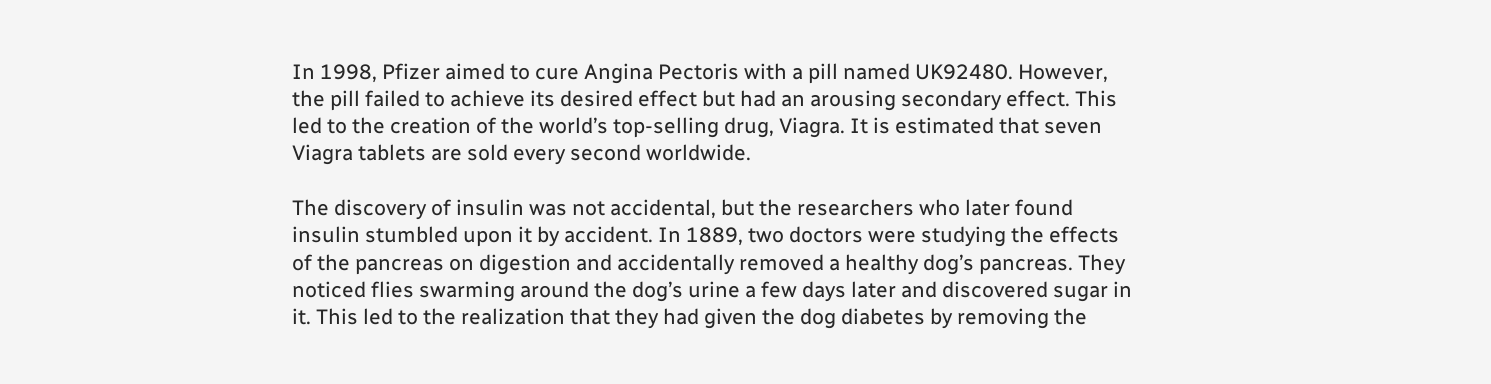In 1998, Pfizer aimed to cure Angina Pectoris with a pill named UK92480. However, the pill failed to achieve its desired effect but had an arousing secondary effect. This led to the creation of the world’s top-selling drug, Viagra. It is estimated that seven Viagra tablets are sold every second worldwide.

The discovery of insulin was not accidental, but the researchers who later found insulin stumbled upon it by accident. In 1889, two doctors were studying the effects of the pancreas on digestion and accidentally removed a healthy dog’s pancreas. They noticed flies swarming around the dog’s urine a few days later and discovered sugar in it. This led to the realization that they had given the dog diabetes by removing the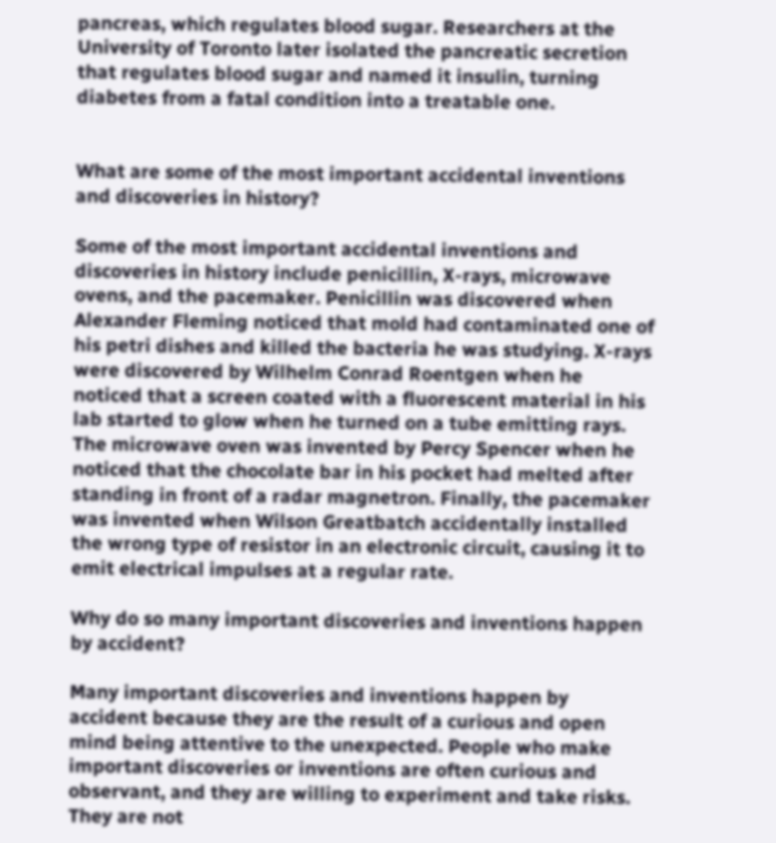pancreas, which regulates blood sugar. Researchers at the University of Toronto later isolated the pancreatic secretion that regulates blood sugar and named it insulin, turning diabetes from a fatal condition into a treatable one.


What are some of the most important accidental inventions and discoveries in history?

Some of the most important accidental inventions and discoveries in history include penicillin, X-rays, microwave ovens, and the pacemaker. Penicillin was discovered when Alexander Fleming noticed that mold had contaminated one of his petri dishes and killed the bacteria he was studying. X-rays were discovered by Wilhelm Conrad Roentgen when he noticed that a screen coated with a fluorescent material in his lab started to glow when he turned on a tube emitting rays. The microwave oven was invented by Percy Spencer when he noticed that the chocolate bar in his pocket had melted after standing in front of a radar magnetron. Finally, the pacemaker was invented when Wilson Greatbatch accidentally installed the wrong type of resistor in an electronic circuit, causing it to emit electrical impulses at a regular rate.

Why do so many important discoveries and inventions happen by accident?

Many important discoveries and inventions happen by accident because they are the result of a curious and open mind being attentive to the unexpected. People who make important discoveries or inventions are often curious and observant, and they are willing to experiment and take risks. They are not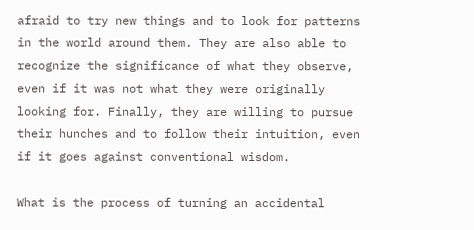afraid to try new things and to look for patterns in the world around them. They are also able to recognize the significance of what they observe, even if it was not what they were originally looking for. Finally, they are willing to pursue their hunches and to follow their intuition, even if it goes against conventional wisdom.

What is the process of turning an accidental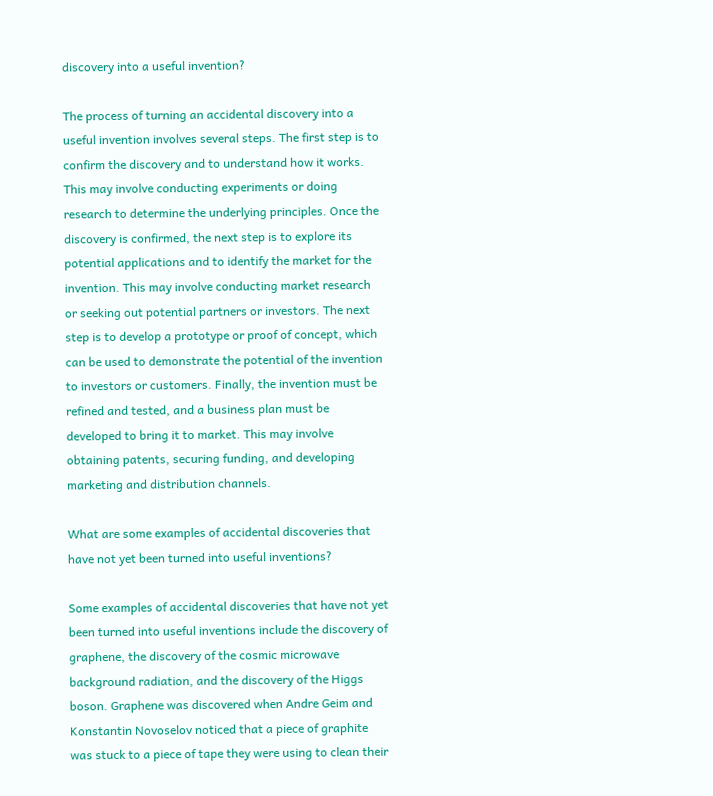discovery into a useful invention?

The process of turning an accidental discovery into a useful invention involves several steps. The first step is to confirm the discovery and to understand how it works. This may involve conducting experiments or doing research to determine the underlying principles. Once the discovery is confirmed, the next step is to explore its potential applications and to identify the market for the invention. This may involve conducting market research or seeking out potential partners or investors. The next step is to develop a prototype or proof of concept, which can be used to demonstrate the potential of the invention to investors or customers. Finally, the invention must be refined and tested, and a business plan must be developed to bring it to market. This may involve obtaining patents, securing funding, and developing marketing and distribution channels.

What are some examples of accidental discoveries that have not yet been turned into useful inventions?

Some examples of accidental discoveries that have not yet been turned into useful inventions include the discovery of graphene, the discovery of the cosmic microwave background radiation, and the discovery of the Higgs boson. Graphene was discovered when Andre Geim and Konstantin Novoselov noticed that a piece of graphite was stuck to a piece of tape they were using to clean their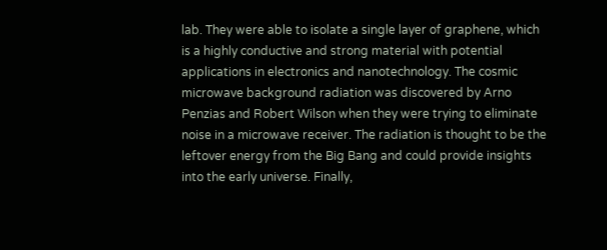lab. They were able to isolate a single layer of graphene, which is a highly conductive and strong material with potential applications in electronics and nanotechnology. The cosmic microwave background radiation was discovered by Arno Penzias and Robert Wilson when they were trying to eliminate noise in a microwave receiver. The radiation is thought to be the leftover energy from the Big Bang and could provide insights into the early universe. Finally,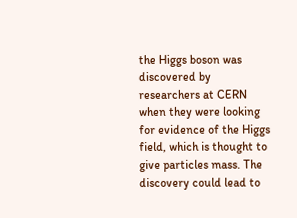the Higgs boson was discovered by researchers at CERN when they were looking for evidence of the Higgs field, which is thought to give particles mass. The discovery could lead to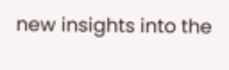new insights into the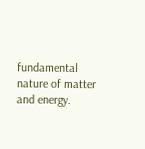fundamental nature of matter and energy.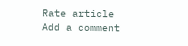Rate article
Add a comment